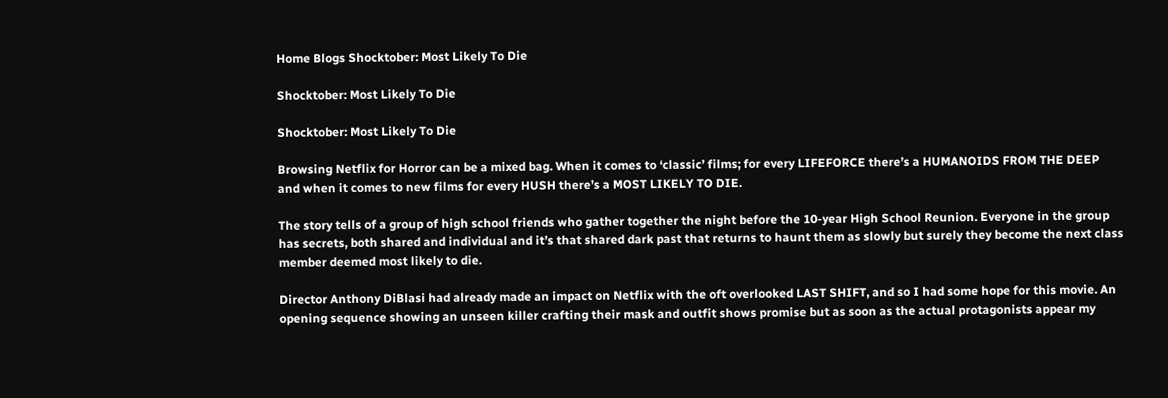Home Blogs Shocktober: Most Likely To Die

Shocktober: Most Likely To Die

Shocktober: Most Likely To Die

Browsing Netflix for Horror can be a mixed bag. When it comes to ‘classic’ films; for every LIFEFORCE there’s a HUMANOIDS FROM THE DEEP and when it comes to new films for every HUSH there’s a MOST LIKELY TO DIE.

The story tells of a group of high school friends who gather together the night before the 10-year High School Reunion. Everyone in the group has secrets, both shared and individual and it’s that shared dark past that returns to haunt them as slowly but surely they become the next class member deemed most likely to die.

Director Anthony DiBlasi had already made an impact on Netflix with the oft overlooked LAST SHIFT, and so I had some hope for this movie. An opening sequence showing an unseen killer crafting their mask and outfit shows promise but as soon as the actual protagonists appear my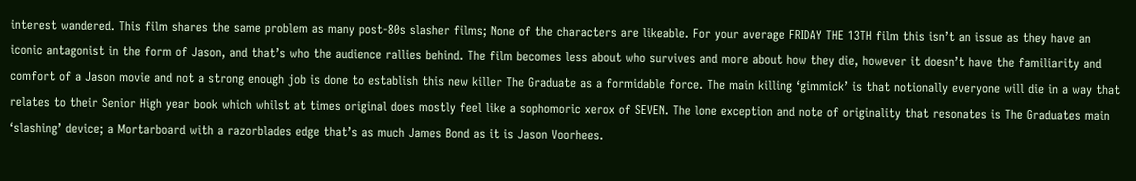interest wandered. This film shares the same problem as many post-80s slasher films; None of the characters are likeable. For your average FRIDAY THE 13TH film this isn’t an issue as they have an iconic antagonist in the form of Jason, and that’s who the audience rallies behind. The film becomes less about who survives and more about how they die, however it doesn’t have the familiarity and comfort of a Jason movie and not a strong enough job is done to establish this new killer The Graduate as a formidable force. The main killing ‘gimmick’ is that notionally everyone will die in a way that relates to their Senior High year book which whilst at times original does mostly feel like a sophomoric xerox of SEVEN. The lone exception and note of originality that resonates is The Graduates main ‘slashing’ device; a Mortarboard with a razorblades edge that’s as much James Bond as it is Jason Voorhees.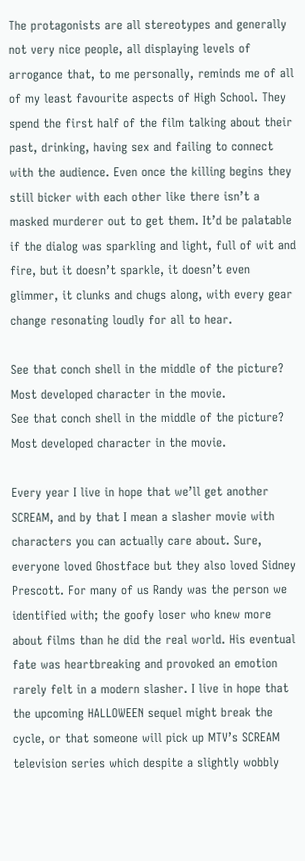The protagonists are all stereotypes and generally not very nice people, all displaying levels of arrogance that, to me personally, reminds me of all of my least favourite aspects of High School. They spend the first half of the film talking about their past, drinking, having sex and failing to connect with the audience. Even once the killing begins they still bicker with each other like there isn’t a masked murderer out to get them. It’d be palatable if the dialog was sparkling and light, full of wit and fire, but it doesn’t sparkle, it doesn’t even glimmer, it clunks and chugs along, with every gear change resonating loudly for all to hear.

See that conch shell in the middle of the picture? Most developed character in the movie.
See that conch shell in the middle of the picture? Most developed character in the movie.

Every year I live in hope that we’ll get another SCREAM, and by that I mean a slasher movie with characters you can actually care about. Sure, everyone loved Ghostface but they also loved Sidney Prescott. For many of us Randy was the person we identified with; the goofy loser who knew more about films than he did the real world. His eventual fate was heartbreaking and provoked an emotion rarely felt in a modern slasher. I live in hope that the upcoming HALLOWEEN sequel might break the cycle, or that someone will pick up MTV’s SCREAM television series which despite a slightly wobbly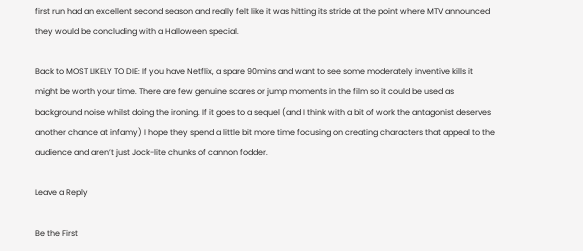first run had an excellent second season and really felt like it was hitting its stride at the point where MTV announced they would be concluding with a Halloween special.

Back to MOST LIKELY TO DIE: If you have Netflix, a spare 90mins and want to see some moderately inventive kills it might be worth your time. There are few genuine scares or jump moments in the film so it could be used as background noise whilst doing the ironing. If it goes to a sequel (and I think with a bit of work the antagonist deserves another chance at infamy) I hope they spend a little bit more time focusing on creating characters that appeal to the audience and aren’t just Jock-lite chunks of cannon fodder.

Leave a Reply

Be the First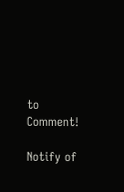to Comment!

Notify of